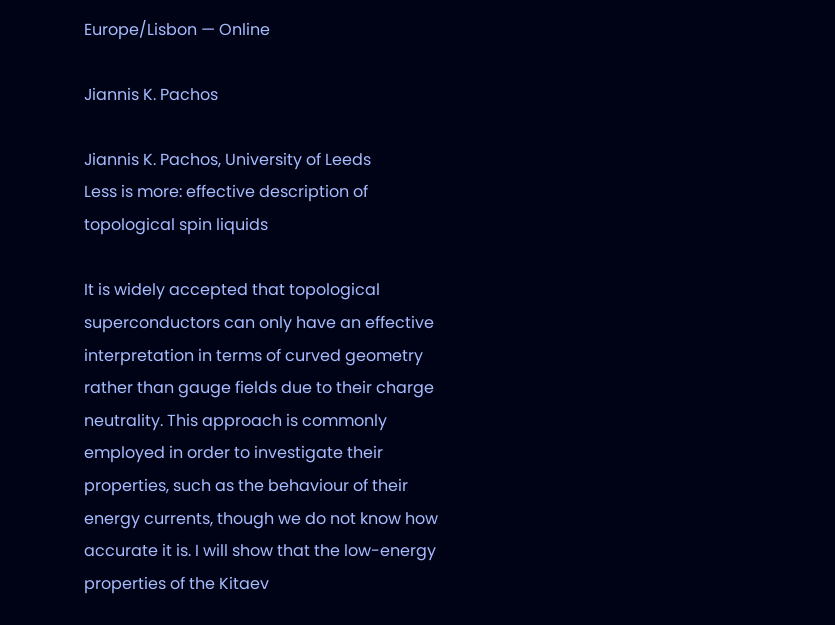Europe/Lisbon — Online

Jiannis K. Pachos

Jiannis K. Pachos, University of Leeds
Less is more: effective description of topological spin liquids

It is widely accepted that topological superconductors can only have an effective interpretation in terms of curved geometry rather than gauge fields due to their charge neutrality. This approach is commonly employed in order to investigate their properties, such as the behaviour of their energy currents, though we do not know how accurate it is. I will show that the low-energy properties of the Kitaev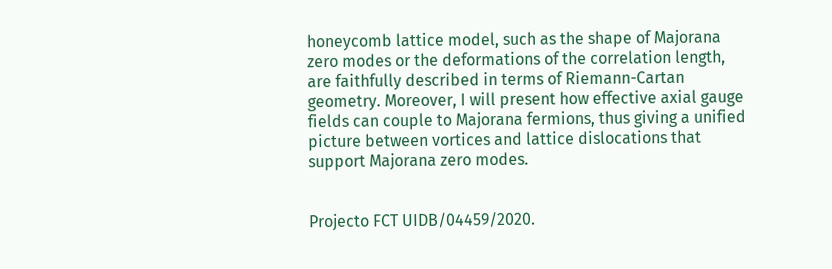honeycomb lattice model, such as the shape of Majorana zero modes or the deformations of the correlation length, are faithfully described in terms of Riemann-Cartan geometry. Moreover, I will present how effective axial gauge fields can couple to Majorana fermions, thus giving a unified picture between vortices and lattice dislocations that support Majorana zero modes.


Projecto FCT UIDB/04459/2020.